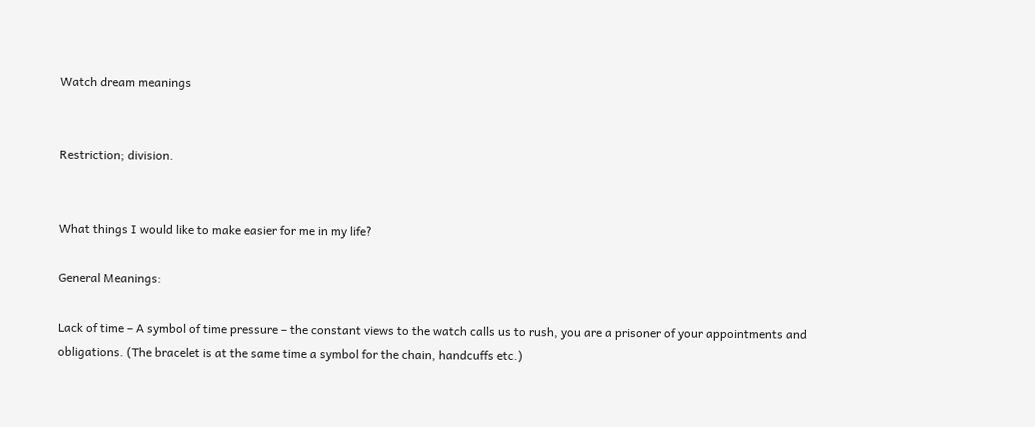Watch dream meanings


Restriction; division.


What things I would like to make easier for me in my life?

General Meanings:

Lack of time – A symbol of time pressure – the constant views to the watch calls us to rush, you are a prisoner of your appointments and obligations. (The bracelet is at the same time a symbol for the chain, handcuffs etc.)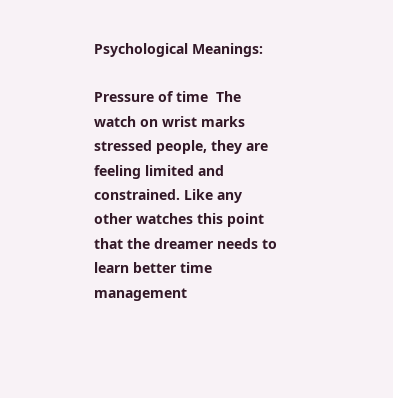Psychological Meanings:

Pressure of time  The watch on wrist marks stressed people, they are feeling limited and constrained. Like any other watches this point that the dreamer needs to learn better time management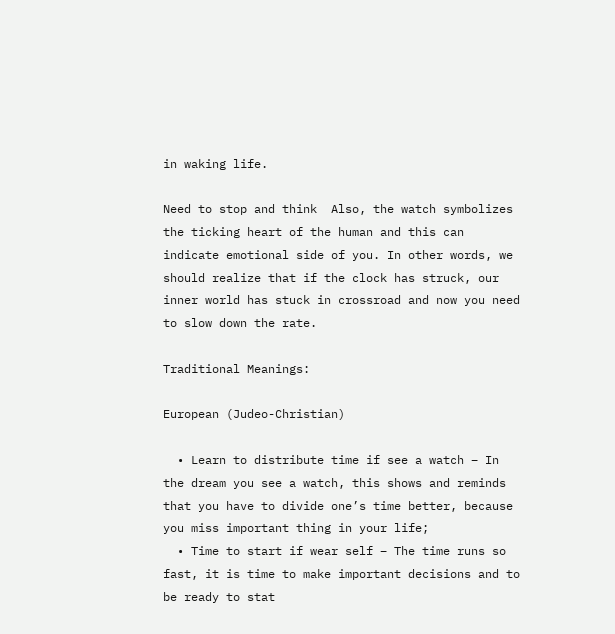in waking life.

Need to stop and think  Also, the watch symbolizes the ticking heart of the human and this can indicate emotional side of you. In other words, we should realize that if the clock has struck, our inner world has stuck in crossroad and now you need to slow down the rate.

Traditional Meanings:

European (Judeo-Christian)

  • Learn to distribute time if see a watch – In the dream you see a watch, this shows and reminds that you have to divide one’s time better, because you miss important thing in your life;
  • Time to start if wear self – The time runs so fast, it is time to make important decisions and to be ready to stat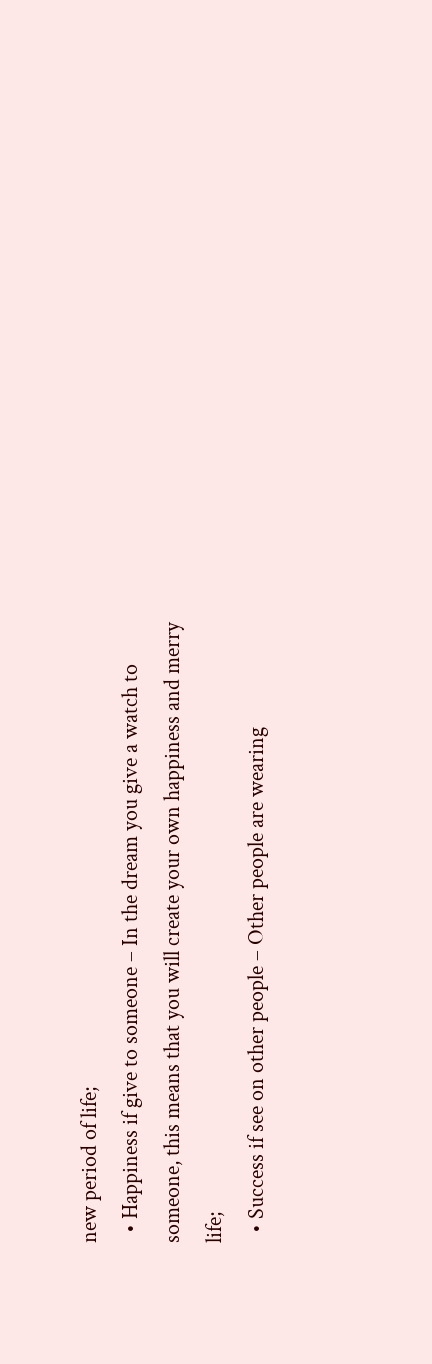new period of life;
  • Happiness if give to someone – In the dream you give a watch to someone, this means that you will create your own happiness and merry life;
  • Success if see on other people – Other people are wearing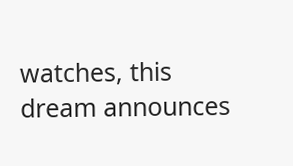watches, this dream announces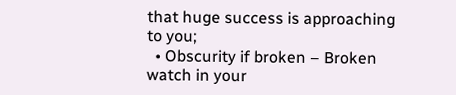that huge success is approaching to you;
  • Obscurity if broken – Broken watch in your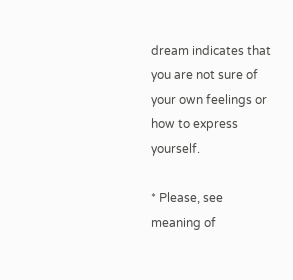dream indicates that you are not sure of your own feelings or how to express yourself.

* Please, see meaning of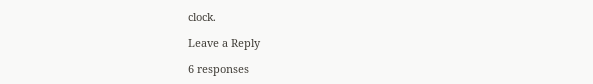clock.

Leave a Reply

6 responses